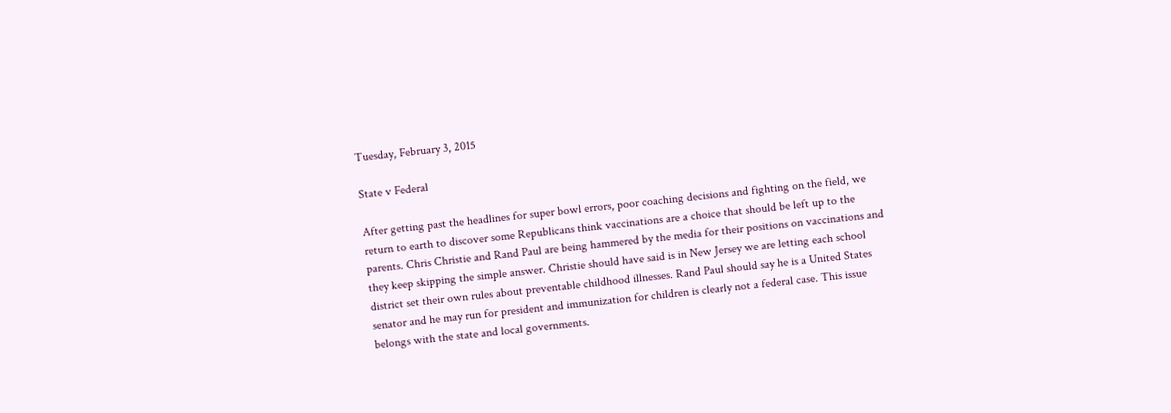Tuesday, February 3, 2015

State v Federal

After getting past the headlines for super bowl errors, poor coaching decisions and fighting on the field, we return to earth to discover some Republicans think vaccinations are a choice that should be left up to the parents. Chris Christie and Rand Paul are being hammered by the media for their positions on vaccinations and they keep skipping the simple answer. Christie should have said is in New Jersey we are letting each school district set their own rules about preventable childhood illnesses. Rand Paul should say he is a United States senator and he may run for president and immunization for children is clearly not a federal case. This issue belongs with the state and local governments.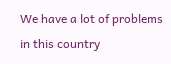We have a lot of problems in this country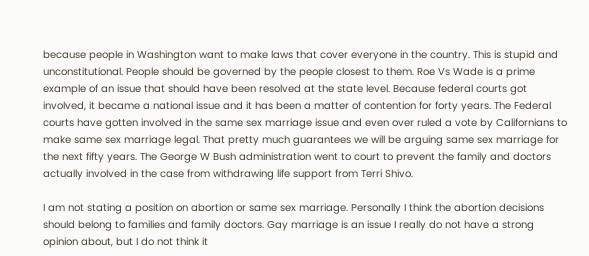because people in Washington want to make laws that cover everyone in the country. This is stupid and unconstitutional. People should be governed by the people closest to them. Roe Vs Wade is a prime example of an issue that should have been resolved at the state level. Because federal courts got involved, it became a national issue and it has been a matter of contention for forty years. The Federal courts have gotten involved in the same sex marriage issue and even over ruled a vote by Californians to make same sex marriage legal. That pretty much guarantees we will be arguing same sex marriage for the next fifty years. The George W Bush administration went to court to prevent the family and doctors actually involved in the case from withdrawing life support from Terri Shivo.

I am not stating a position on abortion or same sex marriage. Personally I think the abortion decisions should belong to families and family doctors. Gay marriage is an issue I really do not have a strong opinion about, but I do not think it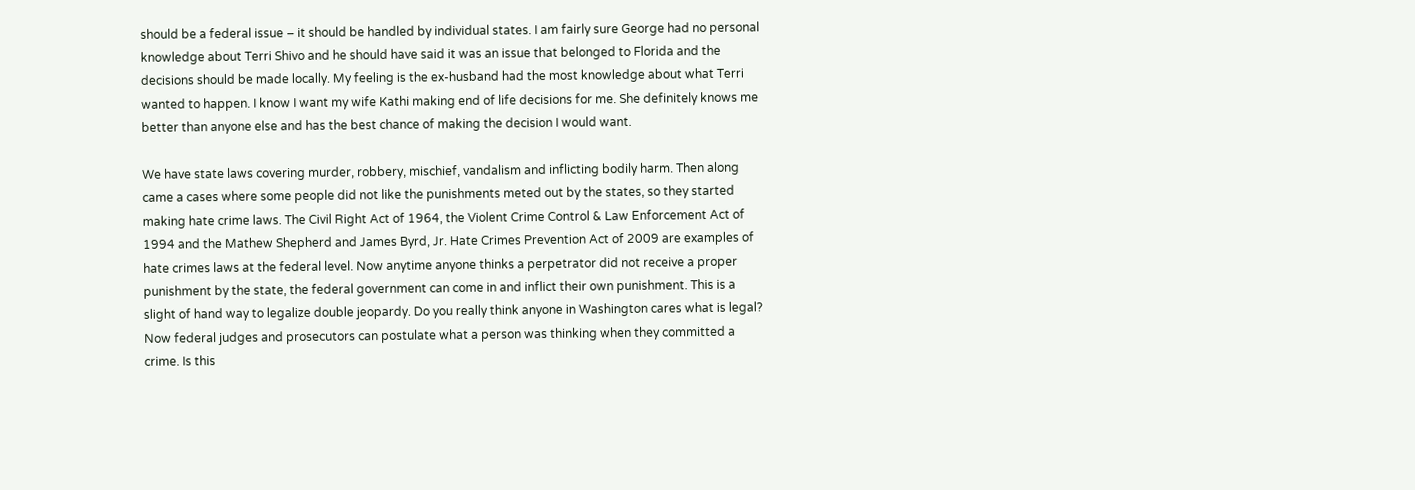should be a federal issue – it should be handled by individual states. I am fairly sure George had no personal knowledge about Terri Shivo and he should have said it was an issue that belonged to Florida and the decisions should be made locally. My feeling is the ex-husband had the most knowledge about what Terri wanted to happen. I know I want my wife Kathi making end of life decisions for me. She definitely knows me better than anyone else and has the best chance of making the decision I would want.

We have state laws covering murder, robbery, mischief, vandalism and inflicting bodily harm. Then along came a cases where some people did not like the punishments meted out by the states, so they started making hate crime laws. The Civil Right Act of 1964, the Violent Crime Control & Law Enforcement Act of 1994 and the Mathew Shepherd and James Byrd, Jr. Hate Crimes Prevention Act of 2009 are examples of hate crimes laws at the federal level. Now anytime anyone thinks a perpetrator did not receive a proper punishment by the state, the federal government can come in and inflict their own punishment. This is a slight of hand way to legalize double jeopardy. Do you really think anyone in Washington cares what is legal? Now federal judges and prosecutors can postulate what a person was thinking when they committed a crime. Is this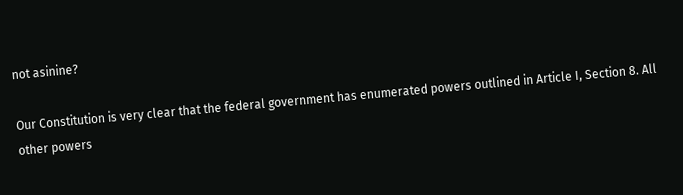not asinine?

Our Constitution is very clear that the federal government has enumerated powers outlined in Article I, Section 8. All other powers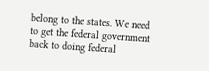belong to the states. We need to get the federal government back to doing federal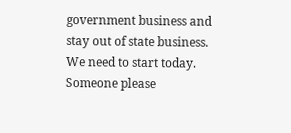government business and stay out of state business. We need to start today. Someone please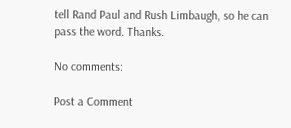tell Rand Paul and Rush Limbaugh, so he can pass the word. Thanks.

No comments:

Post a Comment